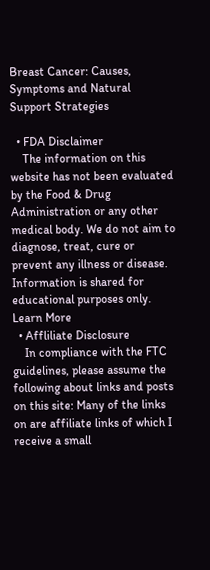Breast Cancer: Causes, Symptoms and Natural Support Strategies

  • FDA Disclaimer
    The information on this website has not been evaluated by the Food & Drug Administration or any other medical body. We do not aim to diagnose, treat, cure or prevent any illness or disease. Information is shared for educational purposes only. Learn More
  • Affliliate Disclosure
    In compliance with the FTC guidelines, please assume the following about links and posts on this site: Many of the links on are affiliate links of which I receive a small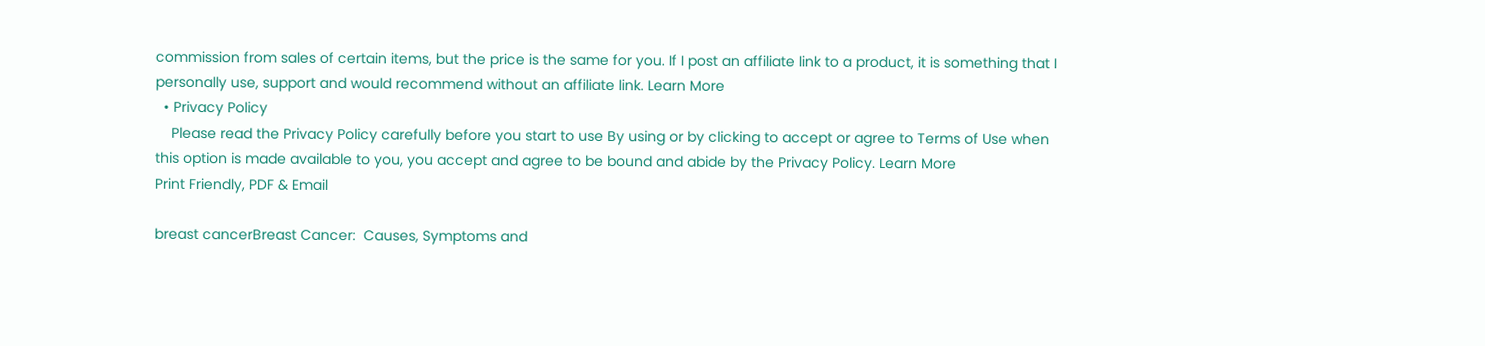commission from sales of certain items, but the price is the same for you. If I post an affiliate link to a product, it is something that I personally use, support and would recommend without an affiliate link. Learn More
  • Privacy Policy
    Please read the Privacy Policy carefully before you start to use By using or by clicking to accept or agree to Terms of Use when this option is made available to you, you accept and agree to be bound and abide by the Privacy Policy. Learn More
Print Friendly, PDF & Email

breast cancerBreast Cancer:  Causes, Symptoms and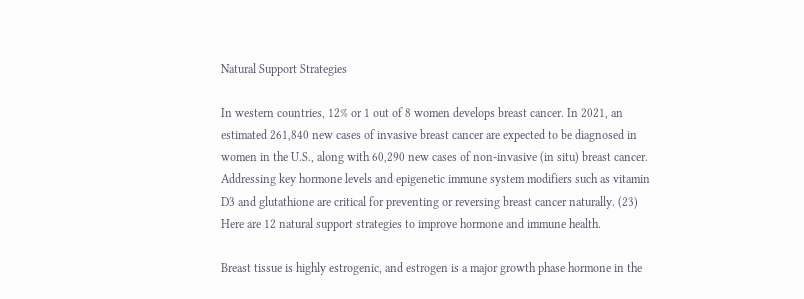Natural Support Strategies

In western countries, 12% or 1 out of 8 women develops breast cancer. In 2021, an estimated 261,840 new cases of invasive breast cancer are expected to be diagnosed in women in the U.S., along with 60,290 new cases of non-invasive (in situ) breast cancer. Addressing key hormone levels and epigenetic immune system modifiers such as vitamin D3 and glutathione are critical for preventing or reversing breast cancer naturally. (23)  Here are 12 natural support strategies to improve hormone and immune health.

Breast tissue is highly estrogenic, and estrogen is a major growth phase hormone in the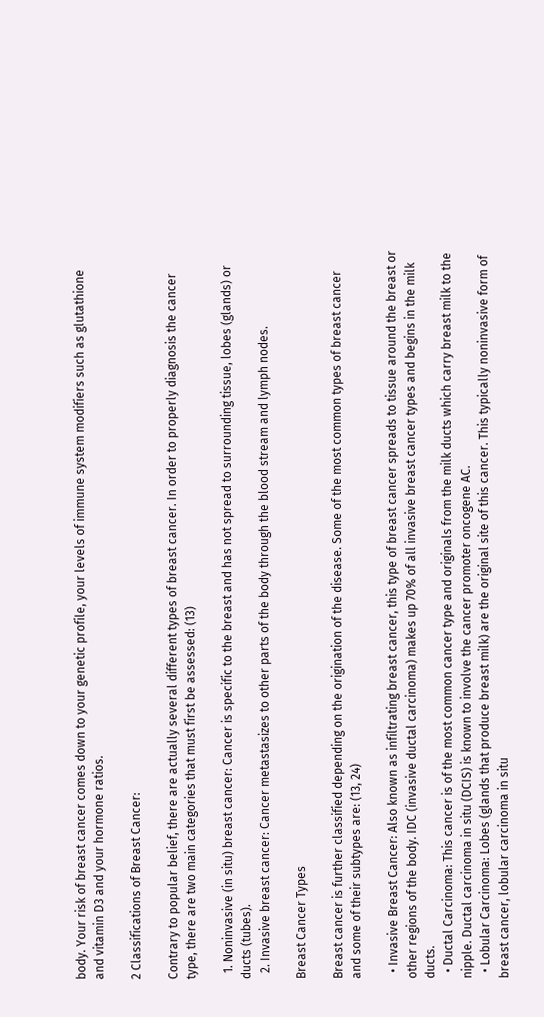body. Your risk of breast cancer comes down to your genetic profile, your levels of immune system modifiers such as glutathione and vitamin D3 and your hormone ratios.

2 Classifications of Breast Cancer:

Contrary to popular belief, there are actually several different types of breast cancer. In order to properly diagnosis the cancer type, there are two main categories that must first be assessed: (13)

  1. Noninvasive (in situ) breast cancer: Cancer is specific to the breast and has not spread to surrounding tissue, lobes (glands) or ducts (tubes).
  2. Invasive breast cancer: Cancer metastasizes to other parts of the body through the blood stream and lymph nodes.

Breast Cancer Types

Breast cancer is further classified depending on the origination of the disease. Some of the most common types of breast cancer and some of their subtypes are: (13, 24)

  • Invasive Breast Cancer: Also known as infiltrating breast cancer, this type of breast cancer spreads to tissue around the breast or other regions of the body. IDC (invasive ductal carcinoma) makes up 70% of all invasive breast cancer types and begins in the milk ducts.
  • Ductal Carcinoma: This cancer is of the most common cancer type and originals from the milk ducts which carry breast milk to the nipple. Ductal carcinoma in situ (DCIS) is known to involve the cancer promoter oncogene AC.
  • Lobular Carcinoma: Lobes (glands that produce breast milk) are the original site of this cancer. This typically noninvasive form of breast cancer, lobular carcinoma in situ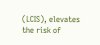(LCIS), elevates the risk of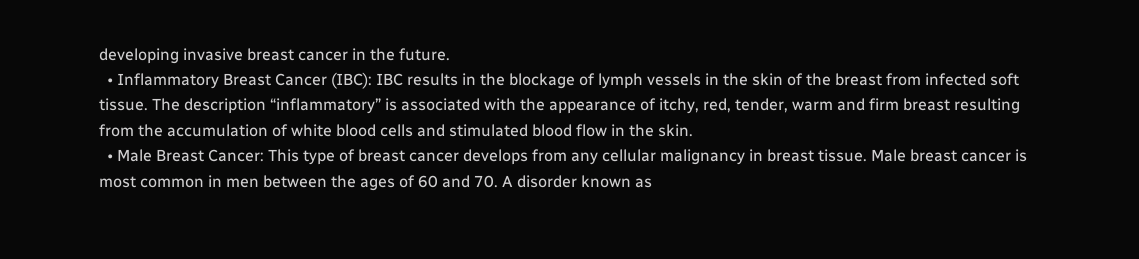developing invasive breast cancer in the future.
  • Inflammatory Breast Cancer (IBC): IBC results in the blockage of lymph vessels in the skin of the breast from infected soft tissue. The description “inflammatory” is associated with the appearance of itchy, red, tender, warm and firm breast resulting from the accumulation of white blood cells and stimulated blood flow in the skin.
  • Male Breast Cancer: This type of breast cancer develops from any cellular malignancy in breast tissue. Male breast cancer is most common in men between the ages of 60 and 70. A disorder known as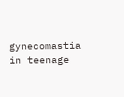gynecomastia in teenage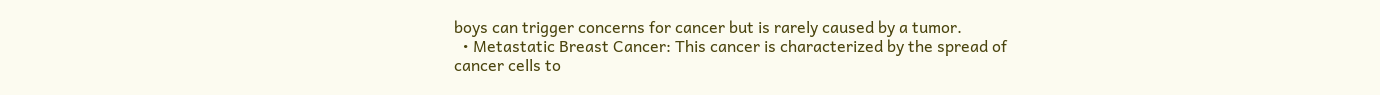boys can trigger concerns for cancer but is rarely caused by a tumor.
  • Metastatic Breast Cancer: This cancer is characterized by the spread of cancer cells to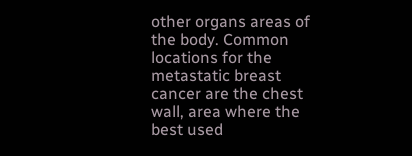other organs areas of the body. Common locations for the metastatic breast cancer are the chest wall, area where the best used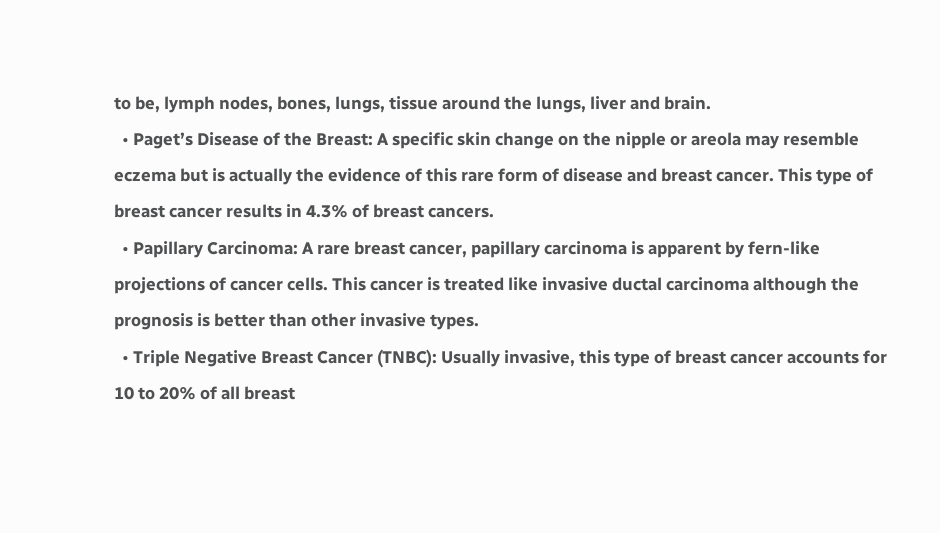to be, lymph nodes, bones, lungs, tissue around the lungs, liver and brain.
  • Paget’s Disease of the Breast: A specific skin change on the nipple or areola may resemble eczema but is actually the evidence of this rare form of disease and breast cancer. This type of breast cancer results in 4.3% of breast cancers.
  • Papillary Carcinoma: A rare breast cancer, papillary carcinoma is apparent by fern-like projections of cancer cells. This cancer is treated like invasive ductal carcinoma although the prognosis is better than other invasive types.
  • Triple Negative Breast Cancer (TNBC): Usually invasive, this type of breast cancer accounts for 10 to 20% of all breast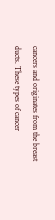cancers and originates from the breast ducts. These types of cancer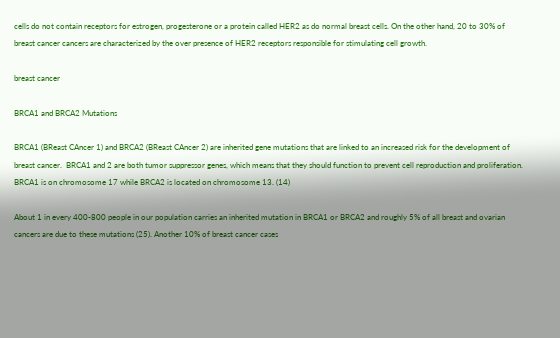cells do not contain receptors for estrogen, progesterone or a protein called HER2 as do normal breast cells. On the other hand, 20 to 30% of breast cancer cancers are characterized by the over presence of HER2 receptors responsible for stimulating cell growth.

breast cancer

BRCA1 and BRCA2 Mutations

BRCA1 (BReast CAncer 1) and BRCA2 (BReast CAncer 2) are inherited gene mutations that are linked to an increased risk for the development of breast cancer.  BRCA1 and 2 are both tumor suppressor genes, which means that they should function to prevent cell reproduction and proliferation. BRCA1 is on chromosome 17 while BRCA2 is located on chromosome 13. (14)

About 1 in every 400-800 people in our population carries an inherited mutation in BRCA1 or BRCA2 and roughly 5% of all breast and ovarian cancers are due to these mutations (25). Another 10% of breast cancer cases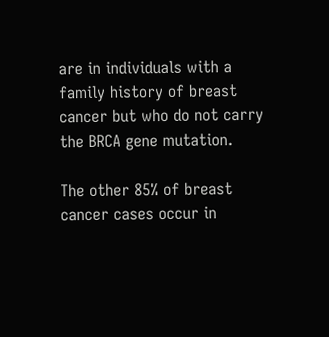are in individuals with a family history of breast cancer but who do not carry the BRCA gene mutation.

The other 85% of breast cancer cases occur in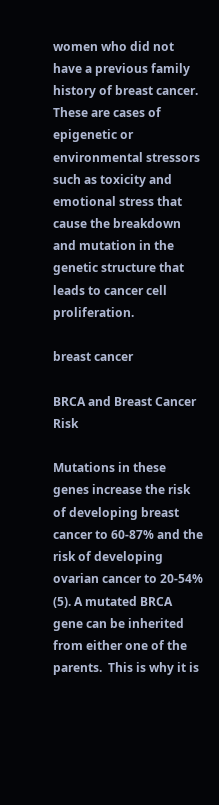women who did not have a previous family history of breast cancer. These are cases of epigenetic or environmental stressors such as toxicity and emotional stress that cause the breakdown and mutation in the genetic structure that leads to cancer cell proliferation.

breast cancer

BRCA and Breast Cancer Risk

Mutations in these genes increase the risk of developing breast cancer to 60-87% and the risk of developing ovarian cancer to 20-54% (5). A mutated BRCA gene can be inherited from either one of the parents.  This is why it is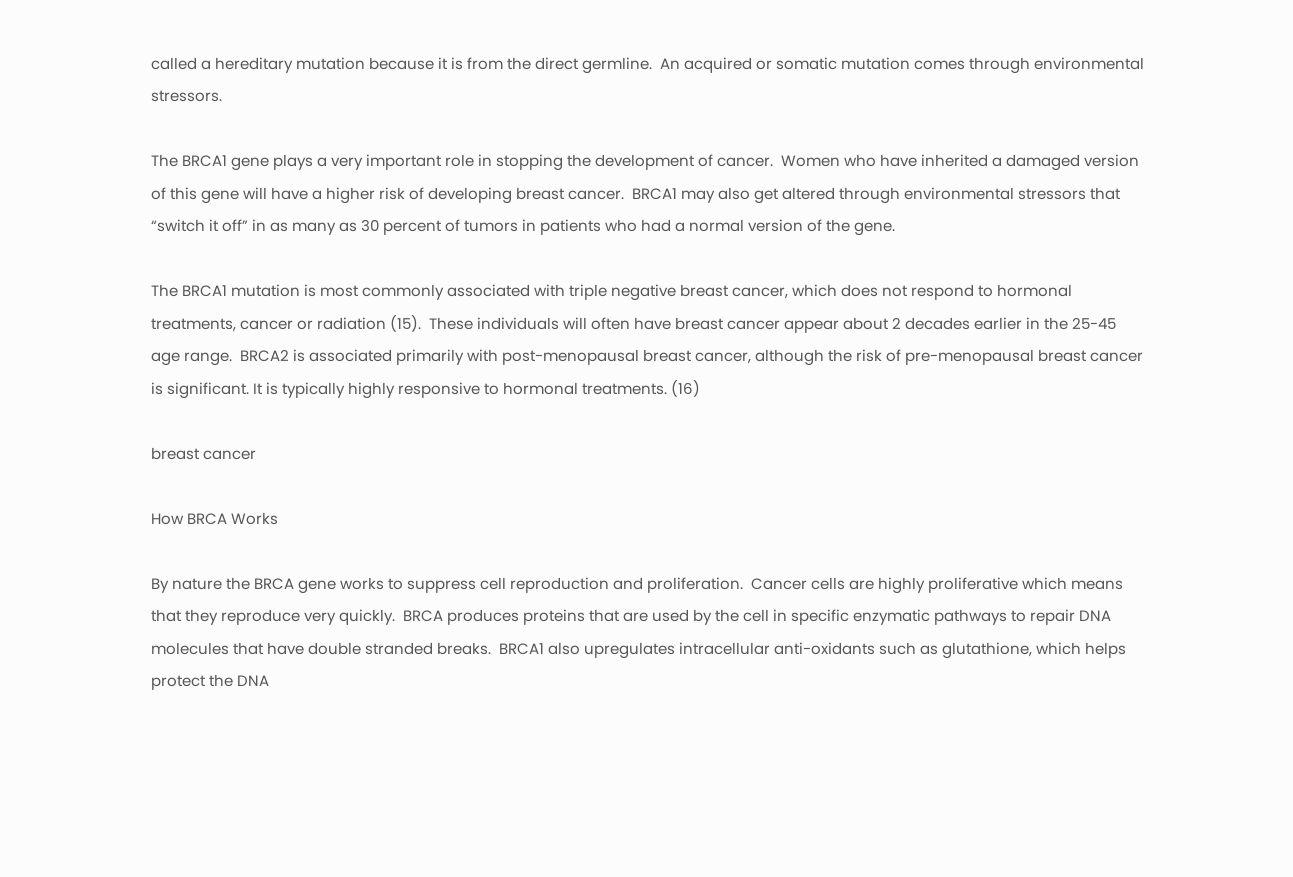called a hereditary mutation because it is from the direct germline.  An acquired or somatic mutation comes through environmental stressors.

The BRCA1 gene plays a very important role in stopping the development of cancer.  Women who have inherited a damaged version of this gene will have a higher risk of developing breast cancer.  BRCA1 may also get altered through environmental stressors that “switch it off” in as many as 30 percent of tumors in patients who had a normal version of the gene.

The BRCA1 mutation is most commonly associated with triple negative breast cancer, which does not respond to hormonal treatments, cancer or radiation (15).  These individuals will often have breast cancer appear about 2 decades earlier in the 25-45 age range.  BRCA2 is associated primarily with post-menopausal breast cancer, although the risk of pre-menopausal breast cancer is significant. It is typically highly responsive to hormonal treatments. (16)

breast cancer

How BRCA Works

By nature the BRCA gene works to suppress cell reproduction and proliferation.  Cancer cells are highly proliferative which means that they reproduce very quickly.  BRCA produces proteins that are used by the cell in specific enzymatic pathways to repair DNA molecules that have double stranded breaks.  BRCA1 also upregulates intracellular anti-oxidants such as glutathione, which helps protect the DNA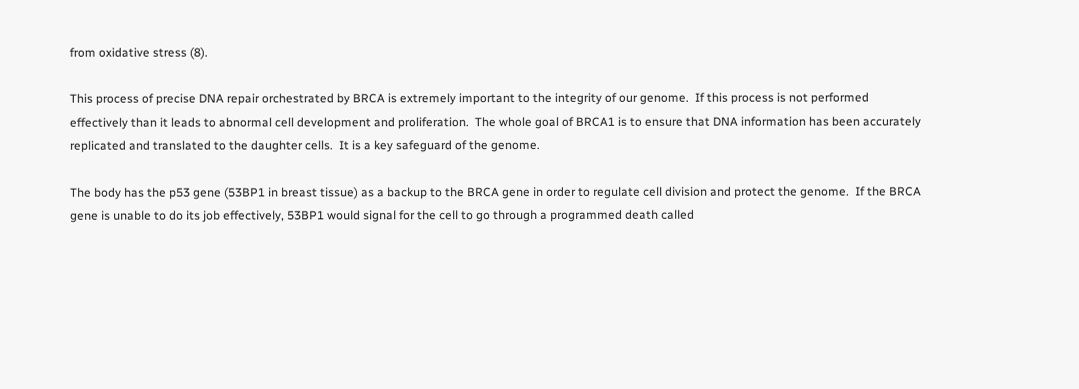from oxidative stress (8).

This process of precise DNA repair orchestrated by BRCA is extremely important to the integrity of our genome.  If this process is not performed effectively than it leads to abnormal cell development and proliferation.  The whole goal of BRCA1 is to ensure that DNA information has been accurately replicated and translated to the daughter cells.  It is a key safeguard of the genome.

The body has the p53 gene (53BP1 in breast tissue) as a backup to the BRCA gene in order to regulate cell division and protect the genome.  If the BRCA gene is unable to do its job effectively, 53BP1 would signal for the cell to go through a programmed death called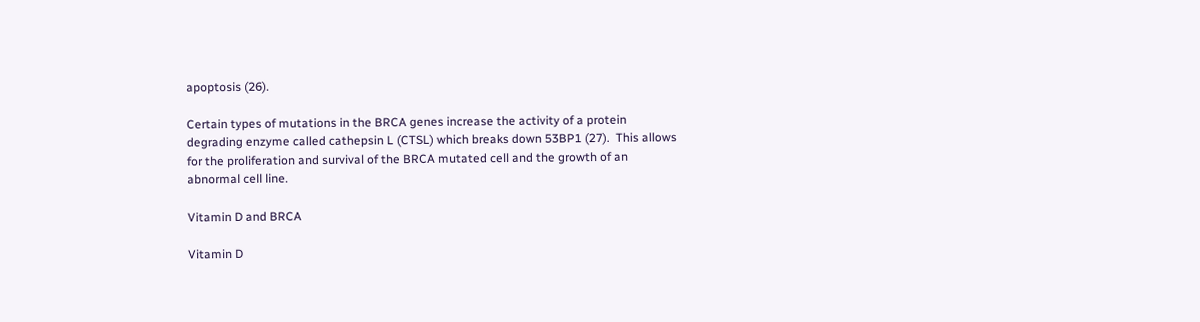apoptosis (26).

Certain types of mutations in the BRCA genes increase the activity of a protein degrading enzyme called cathepsin L (CTSL) which breaks down 53BP1 (27).  This allows for the proliferation and survival of the BRCA mutated cell and the growth of an abnormal cell line.

Vitamin D and BRCA

Vitamin D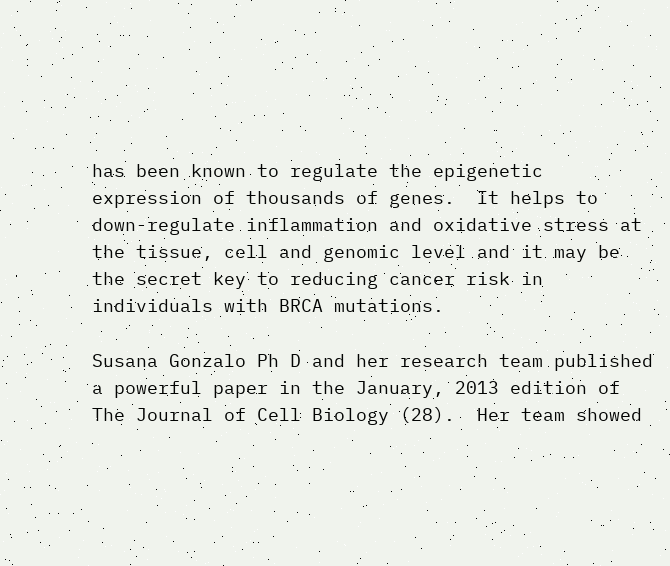has been known to regulate the epigenetic expression of thousands of genes.  It helps to down-regulate inflammation and oxidative stress at the tissue, cell and genomic level and it may be the secret key to reducing cancer risk in individuals with BRCA mutations.

Susana Gonzalo Ph D and her research team published a powerful paper in the January, 2013 edition of The Journal of Cell Biology (28).  Her team showed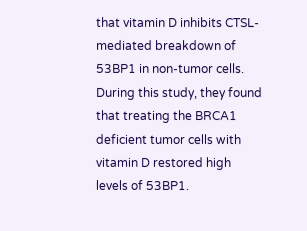that vitamin D inhibits CTSL-mediated breakdown of 53BP1 in non-tumor cells.  During this study, they found that treating the BRCA1 deficient tumor cells with vitamin D restored high levels of 53BP1.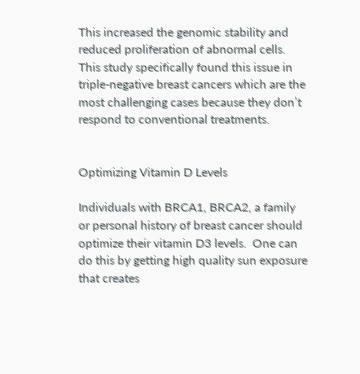This increased the genomic stability and reduced proliferation of abnormal cells. This study specifically found this issue in triple-negative breast cancers which are the most challenging cases because they don’t respond to conventional treatments.


Optimizing Vitamin D Levels

Individuals with BRCA1, BRCA2, a family or personal history of breast cancer should optimize their vitamin D3 levels.  One can do this by getting high quality sun exposure that creates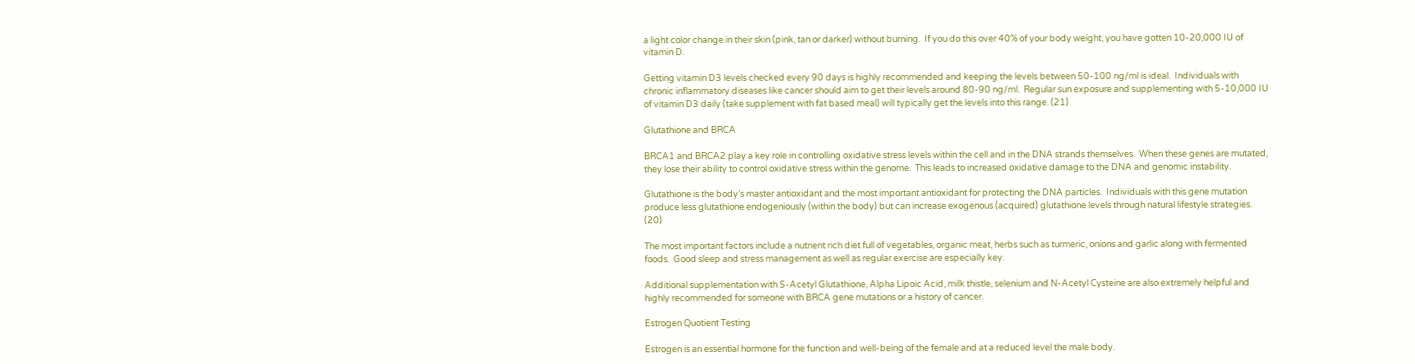a light color change in their skin (pink, tan or darker) without burning.  If you do this over 40% of your body weight, you have gotten 10-20,000 IU of vitamin D.

Getting vitamin D3 levels checked every 90 days is highly recommended and keeping the levels between 50-100 ng/ml is ideal.  Individuals with chronic inflammatory diseases like cancer should aim to get their levels around 80-90 ng/ml.  Regular sun exposure and supplementing with 5-10,000 IU of vitamin D3 daily (take supplement with fat based meal) will typically get the levels into this range. (21)

Glutathione and BRCA

BRCA1 and BRCA2 play a key role in controlling oxidative stress levels within the cell and in the DNA strands themselves.  When these genes are mutated, they lose their ability to control oxidative stress within the genome.  This leads to increased oxidative damage to the DNA and genomic instability.

Glutathione is the body’s master antioxidant and the most important antioxidant for protecting the DNA particles.  Individuals with this gene mutation produce less glutathione endogeniously (within the body) but can increase exogenous (acquired) glutathione levels through natural lifestyle strategies. (20)

The most important factors include a nutrient rich diet full of vegetables, organic meat, herbs such as turmeric, onions and garlic along with fermented foods.  Good sleep and stress management as well as regular exercise are especially key.

Additional supplementation with S-Acetyl Glutathione, Alpha Lipoic Acid, milk thistle, selenium and N-Acetyl Cysteine are also extremely helpful and highly recommended for someone with BRCA gene mutations or a history of cancer.

Estrogen Quotient Testing

Estrogen is an essential hormone for the function and well-being of the female and at a reduced level the male body.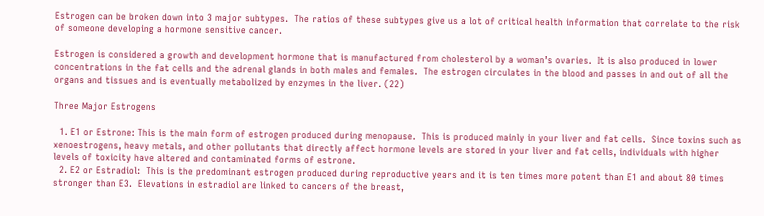Estrogen can be broken down into 3 major subtypes.  The ratios of these subtypes give us a lot of critical health information that correlate to the risk of someone developing a hormone sensitive cancer.

Estrogen is considered a growth and development hormone that is manufactured from cholesterol by a woman’s ovaries.  It is also produced in lower concentrations in the fat cells and the adrenal glands in both males and females.  The estrogen circulates in the blood and passes in and out of all the organs and tissues and is eventually metabolized by enzymes in the liver. (22)

Three Major Estrogens

  1. E1 or Estrone: This is the main form of estrogen produced during menopause.  This is produced mainly in your liver and fat cells.  Since toxins such as xenoestrogens, heavy metals, and other pollutants that directly affect hormone levels are stored in your liver and fat cells, individuals with higher levels of toxicity have altered and contaminated forms of estrone.
  2. E2 or Estradiol:  This is the predominant estrogen produced during reproductive years and it is ten times more potent than E1 and about 80 times stronger than E3.  Elevations in estradiol are linked to cancers of the breast,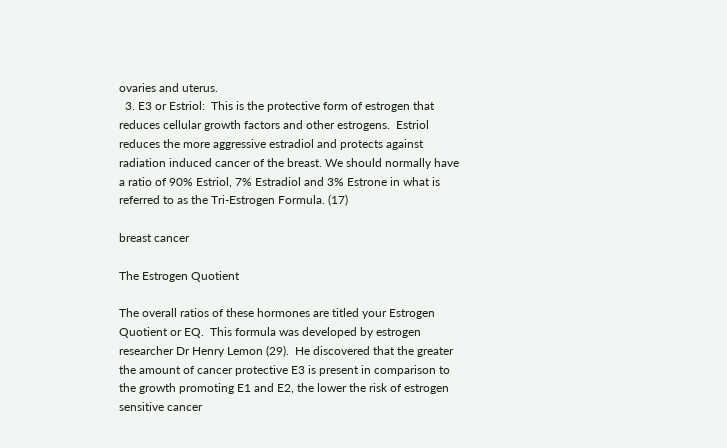ovaries and uterus.
  3. E3 or Estriol:  This is the protective form of estrogen that reduces cellular growth factors and other estrogens.  Estriol reduces the more aggressive estradiol and protects against radiation induced cancer of the breast. We should normally have a ratio of 90% Estriol, 7% Estradiol and 3% Estrone in what is referred to as the Tri-Estrogen Formula. (17)

breast cancer

The Estrogen Quotient

The overall ratios of these hormones are titled your Estrogen Quotient or EQ.  This formula was developed by estrogen researcher Dr Henry Lemon (29).  He discovered that the greater the amount of cancer protective E3 is present in comparison to the growth promoting E1 and E2, the lower the risk of estrogen sensitive cancer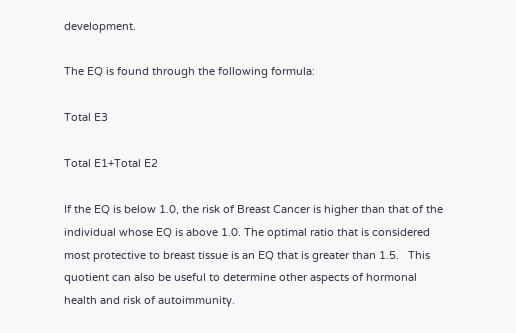development.

The EQ is found through the following formula:

Total E3

Total E1+Total E2

If the EQ is below 1.0, the risk of Breast Cancer is higher than that of the individual whose EQ is above 1.0. The optimal ratio that is considered most protective to breast tissue is an EQ that is greater than 1.5.   This quotient can also be useful to determine other aspects of hormonal health and risk of autoimmunity.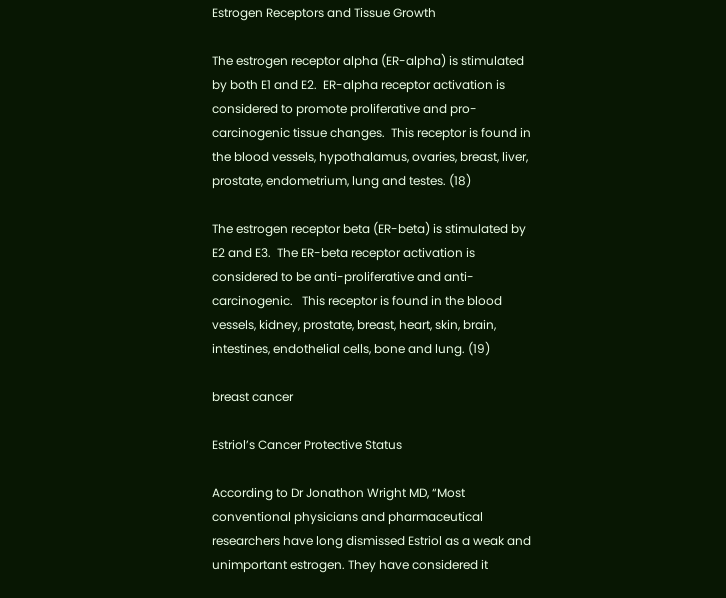Estrogen Receptors and Tissue Growth

The estrogen receptor alpha (ER-alpha) is stimulated by both E1 and E2.  ER-alpha receptor activation is considered to promote proliferative and pro-carcinogenic tissue changes.  This receptor is found in the blood vessels, hypothalamus, ovaries, breast, liver, prostate, endometrium, lung and testes. (18)

The estrogen receptor beta (ER-beta) is stimulated by E2 and E3.  The ER-beta receptor activation is considered to be anti-proliferative and anti-carcinogenic.   This receptor is found in the blood vessels, kidney, prostate, breast, heart, skin, brain, intestines, endothelial cells, bone and lung. (19)

breast cancer

Estriol’s Cancer Protective Status

According to Dr Jonathon Wright MD, “Most conventional physicians and pharmaceutical researchers have long dismissed Estriol as a weak and unimportant estrogen. They have considered it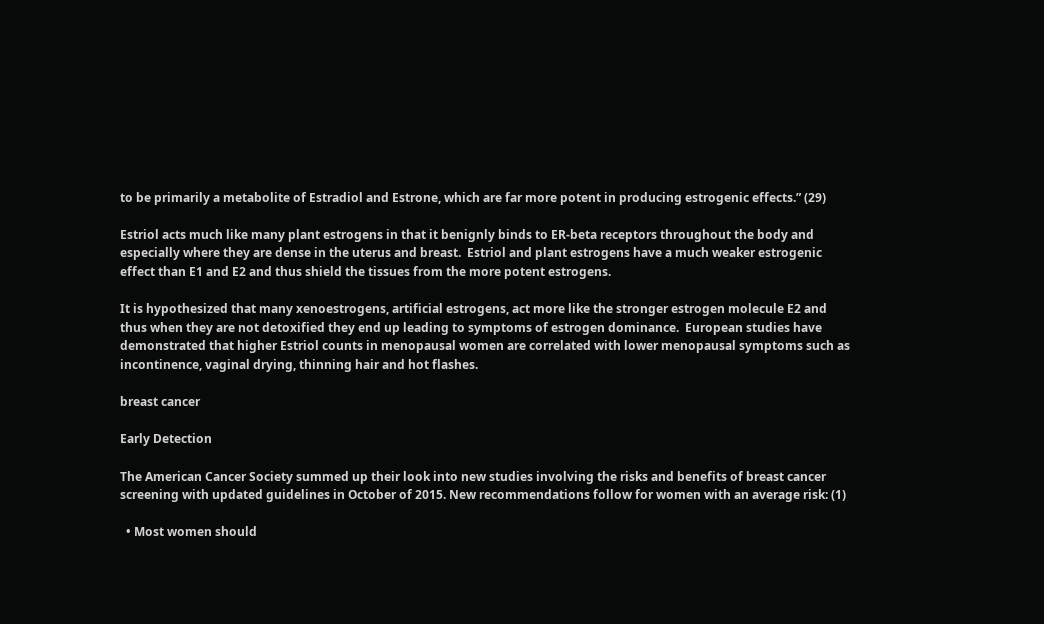to be primarily a metabolite of Estradiol and Estrone, which are far more potent in producing estrogenic effects.” (29)

Estriol acts much like many plant estrogens in that it benignly binds to ER-beta receptors throughout the body and especially where they are dense in the uterus and breast.  Estriol and plant estrogens have a much weaker estrogenic effect than E1 and E2 and thus shield the tissues from the more potent estrogens.

It is hypothesized that many xenoestrogens, artificial estrogens, act more like the stronger estrogen molecule E2 and thus when they are not detoxified they end up leading to symptoms of estrogen dominance.  European studies have demonstrated that higher Estriol counts in menopausal women are correlated with lower menopausal symptoms such as incontinence, vaginal drying, thinning hair and hot flashes.

breast cancer

Early Detection

The American Cancer Society summed up their look into new studies involving the risks and benefits of breast cancer screening with updated guidelines in October of 2015. New recommendations follow for women with an average risk: (1)

  • Most women should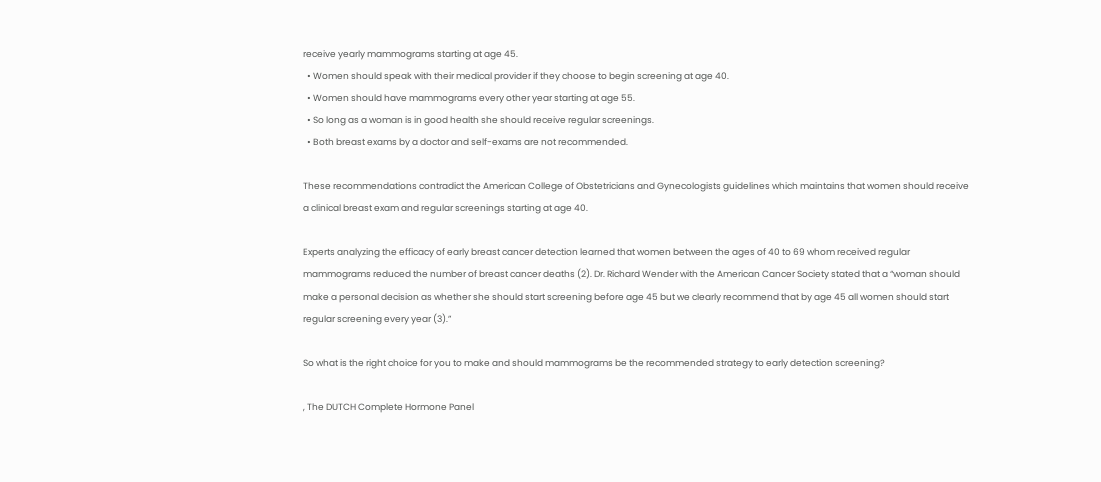receive yearly mammograms starting at age 45.
  • Women should speak with their medical provider if they choose to begin screening at age 40.
  • Women should have mammograms every other year starting at age 55.
  • So long as a woman is in good health she should receive regular screenings.
  • Both breast exams by a doctor and self-exams are not recommended.

These recommendations contradict the American College of Obstetricians and Gynecologists guidelines which maintains that women should receive a clinical breast exam and regular screenings starting at age 40.

Experts analyzing the efficacy of early breast cancer detection learned that women between the ages of 40 to 69 whom received regular mammograms reduced the number of breast cancer deaths (2). Dr. Richard Wender with the American Cancer Society stated that a “woman should make a personal decision as whether she should start screening before age 45 but we clearly recommend that by age 45 all women should start regular screening every year (3).”

So what is the right choice for you to make and should mammograms be the recommended strategy to early detection screening?

, The DUTCH Complete Hormone Panel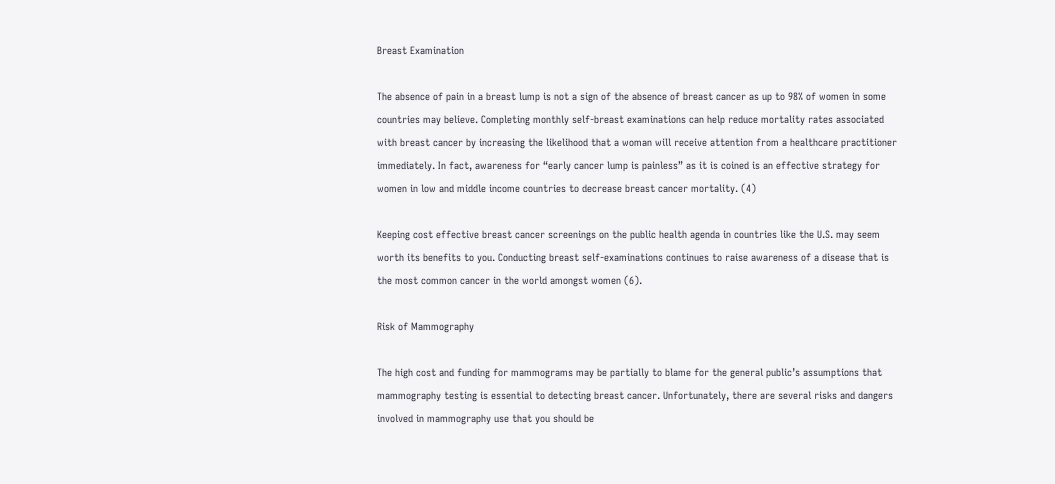Breast Examination

The absence of pain in a breast lump is not a sign of the absence of breast cancer as up to 98% of women in some countries may believe. Completing monthly self-breast examinations can help reduce mortality rates associated with breast cancer by increasing the likelihood that a woman will receive attention from a healthcare practitioner immediately. In fact, awareness for “early cancer lump is painless” as it is coined is an effective strategy for women in low and middle income countries to decrease breast cancer mortality. (4)

Keeping cost effective breast cancer screenings on the public health agenda in countries like the U.S. may seem worth its benefits to you. Conducting breast self-examinations continues to raise awareness of a disease that is the most common cancer in the world amongst women (6).

Risk of Mammography

The high cost and funding for mammograms may be partially to blame for the general public’s assumptions that mammography testing is essential to detecting breast cancer. Unfortunately, there are several risks and dangers involved in mammography use that you should be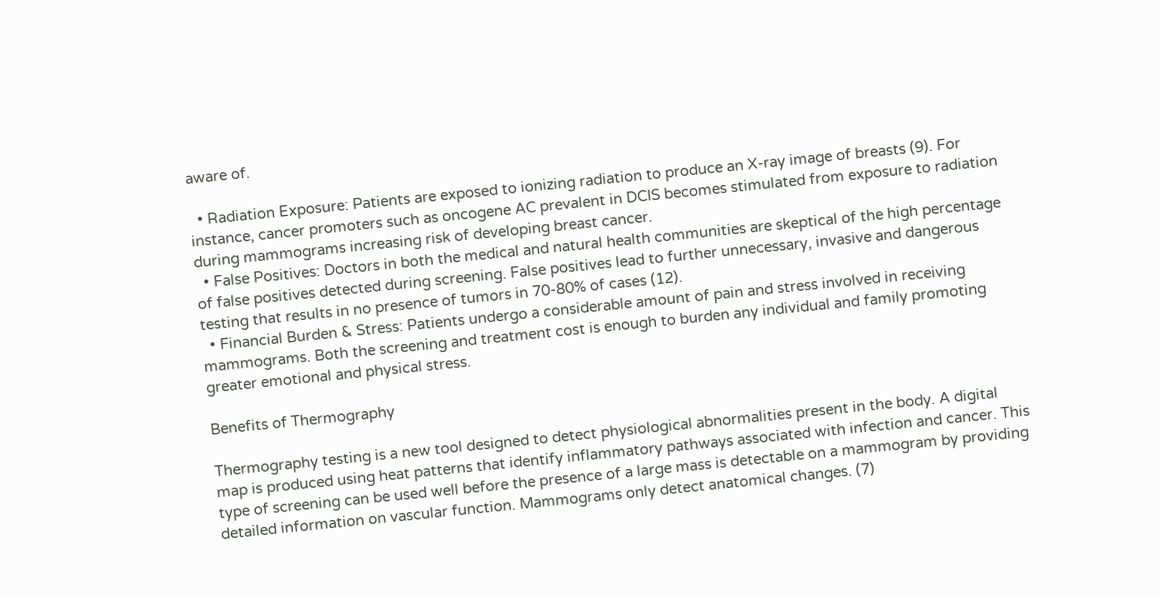aware of.

  • Radiation Exposure: Patients are exposed to ionizing radiation to produce an X-ray image of breasts (9). For instance, cancer promoters such as oncogene AC prevalent in DCIS becomes stimulated from exposure to radiation during mammograms increasing risk of developing breast cancer.
  • False Positives: Doctors in both the medical and natural health communities are skeptical of the high percentage of false positives detected during screening. False positives lead to further unnecessary, invasive and dangerous testing that results in no presence of tumors in 70-80% of cases (12).
  • Financial Burden & Stress: Patients undergo a considerable amount of pain and stress involved in receiving mammograms. Both the screening and treatment cost is enough to burden any individual and family promoting greater emotional and physical stress.

Benefits of Thermography

Thermography testing is a new tool designed to detect physiological abnormalities present in the body. A digital map is produced using heat patterns that identify inflammatory pathways associated with infection and cancer. This type of screening can be used well before the presence of a large mass is detectable on a mammogram by providing detailed information on vascular function. Mammograms only detect anatomical changes. (7)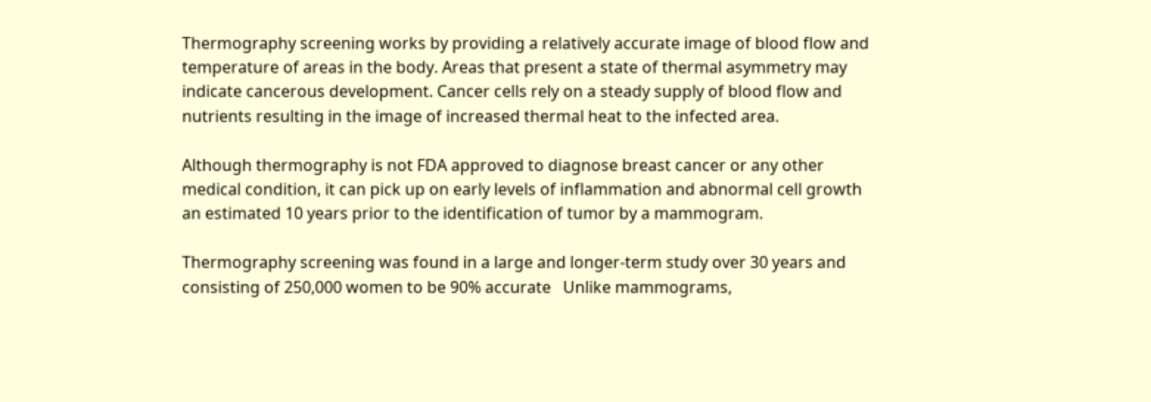Thermography screening works by providing a relatively accurate image of blood flow and temperature of areas in the body. Areas that present a state of thermal asymmetry may indicate cancerous development. Cancer cells rely on a steady supply of blood flow and nutrients resulting in the image of increased thermal heat to the infected area.

Although thermography is not FDA approved to diagnose breast cancer or any other medical condition, it can pick up on early levels of inflammation and abnormal cell growth an estimated 10 years prior to the identification of tumor by a mammogram.

Thermography screening was found in a large and longer-term study over 30 years and consisting of 250,000 women to be 90% accurate   Unlike mammograms,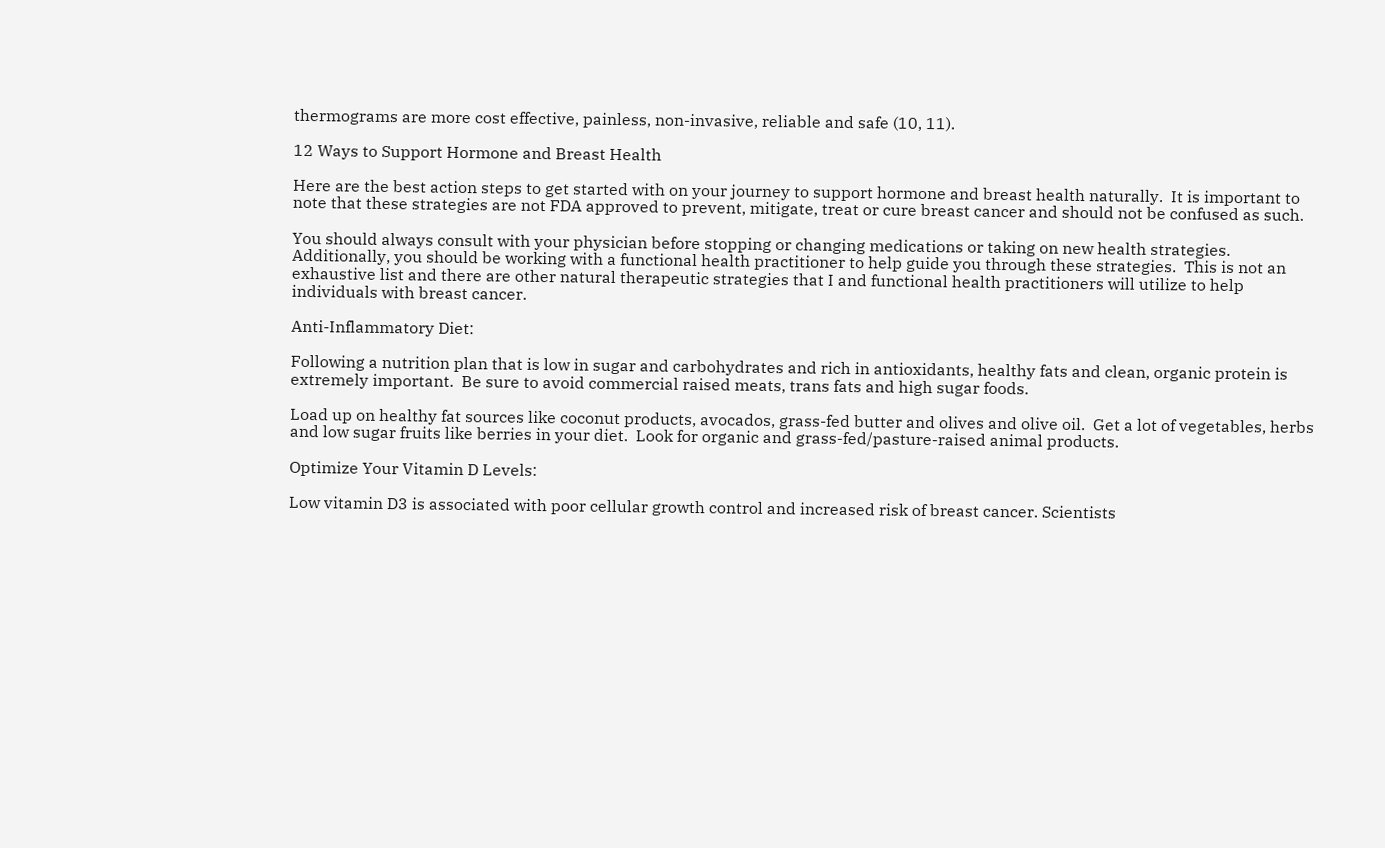thermograms are more cost effective, painless, non-invasive, reliable and safe (10, 11).

12 Ways to Support Hormone and Breast Health

Here are the best action steps to get started with on your journey to support hormone and breast health naturally.  It is important to note that these strategies are not FDA approved to prevent, mitigate, treat or cure breast cancer and should not be confused as such.

You should always consult with your physician before stopping or changing medications or taking on new health strategies.  Additionally, you should be working with a functional health practitioner to help guide you through these strategies.  This is not an exhaustive list and there are other natural therapeutic strategies that I and functional health practitioners will utilize to help individuals with breast cancer.

Anti-Inflammatory Diet:

Following a nutrition plan that is low in sugar and carbohydrates and rich in antioxidants, healthy fats and clean, organic protein is extremely important.  Be sure to avoid commercial raised meats, trans fats and high sugar foods.

Load up on healthy fat sources like coconut products, avocados, grass-fed butter and olives and olive oil.  Get a lot of vegetables, herbs and low sugar fruits like berries in your diet.  Look for organic and grass-fed/pasture-raised animal products.

Optimize Your Vitamin D Levels:

Low vitamin D3 is associated with poor cellular growth control and increased risk of breast cancer. Scientists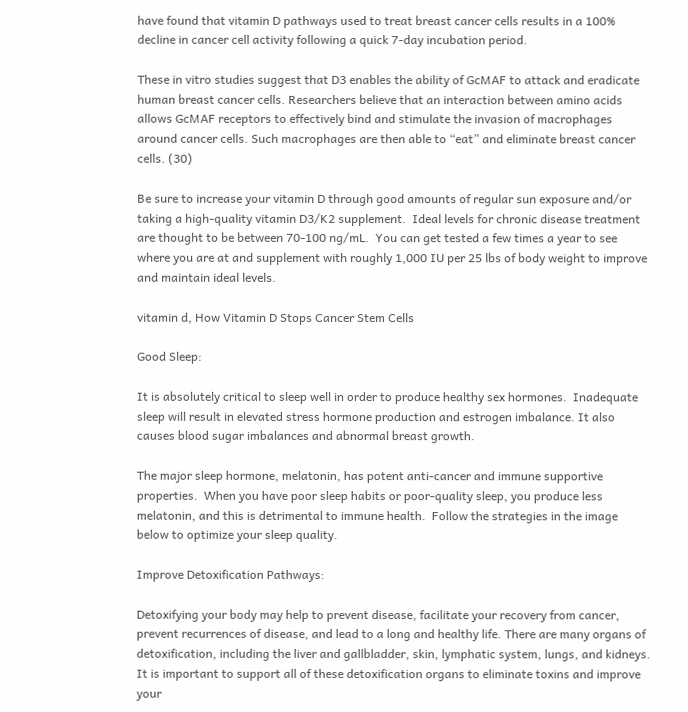have found that vitamin D pathways used to treat breast cancer cells results in a 100% decline in cancer cell activity following a quick 7-day incubation period.

These in vitro studies suggest that D3 enables the ability of GcMAF to attack and eradicate human breast cancer cells. Researchers believe that an interaction between amino acids allows GcMAF receptors to effectively bind and stimulate the invasion of macrophages around cancer cells. Such macrophages are then able to “eat” and eliminate breast cancer cells. (30)

Be sure to increase your vitamin D through good amounts of regular sun exposure and/or taking a high-quality vitamin D3/K2 supplement.  Ideal levels for chronic disease treatment are thought to be between 70-100 ng/mL.  You can get tested a few times a year to see where you are at and supplement with roughly 1,000 IU per 25 lbs of body weight to improve and maintain ideal levels.

vitamin d, How Vitamin D Stops Cancer Stem Cells

Good Sleep:

It is absolutely critical to sleep well in order to produce healthy sex hormones.  Inadequate sleep will result in elevated stress hormone production and estrogen imbalance. It also causes blood sugar imbalances and abnormal breast growth.

The major sleep hormone, melatonin, has potent anti-cancer and immune supportive properties.  When you have poor sleep habits or poor-quality sleep, you produce less melatonin, and this is detrimental to immune health.  Follow the strategies in the image below to optimize your sleep quality.

Improve Detoxification Pathways:

Detoxifying your body may help to prevent disease, facilitate your recovery from cancer, prevent recurrences of disease, and lead to a long and healthy life. There are many organs of detoxification, including the liver and gallbladder, skin, lymphatic system, lungs, and kidneys. It is important to support all of these detoxification organs to eliminate toxins and improve your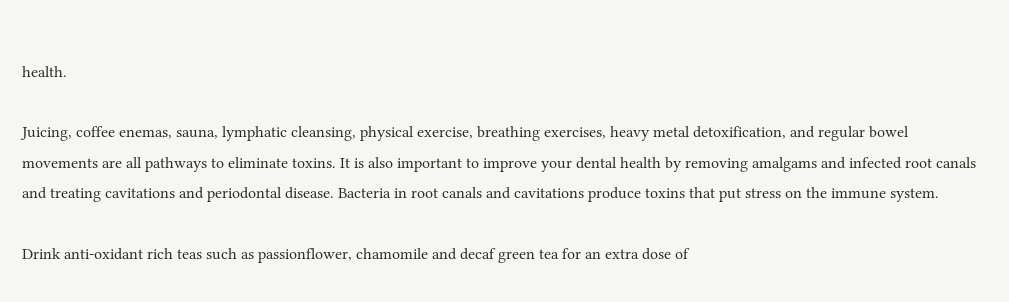health.

Juicing, coffee enemas, sauna, lymphatic cleansing, physical exercise, breathing exercises, heavy metal detoxification, and regular bowel movements are all pathways to eliminate toxins. It is also important to improve your dental health by removing amalgams and infected root canals and treating cavitations and periodontal disease. Bacteria in root canals and cavitations produce toxins that put stress on the immune system.

Drink anti-oxidant rich teas such as passionflower, chamomile and decaf green tea for an extra dose of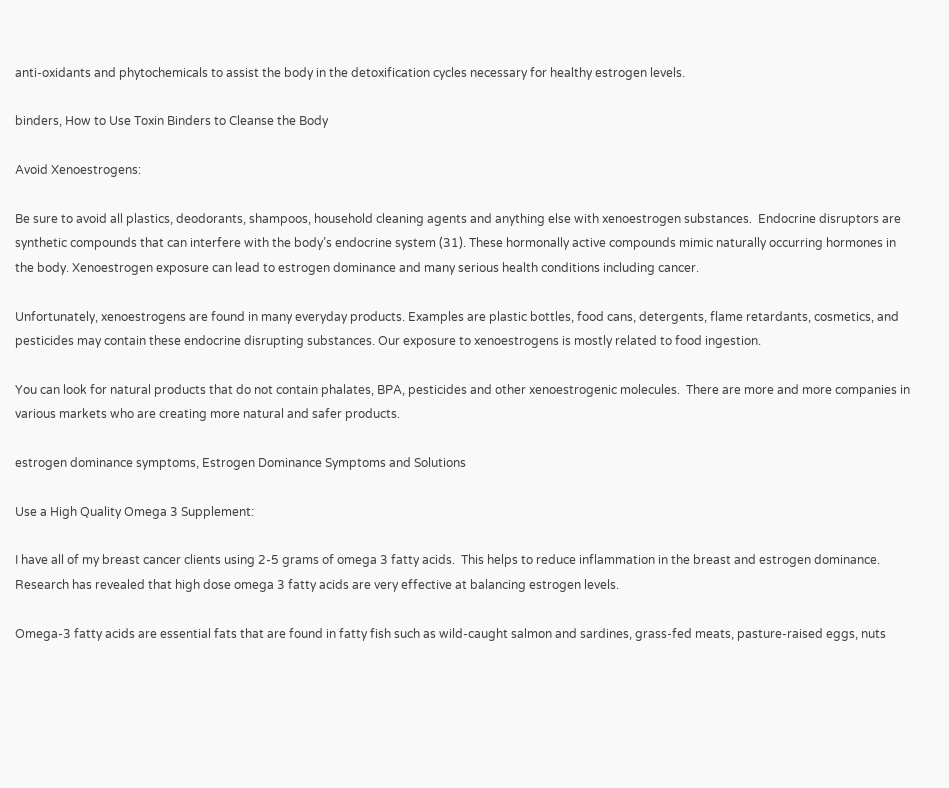anti-oxidants and phytochemicals to assist the body in the detoxification cycles necessary for healthy estrogen levels.

binders, How to Use Toxin Binders to Cleanse the Body

Avoid Xenoestrogens:

Be sure to avoid all plastics, deodorants, shampoos, household cleaning agents and anything else with xenoestrogen substances.  Endocrine disruptors are synthetic compounds that can interfere with the body’s endocrine system (31). These hormonally active compounds mimic naturally occurring hormones in the body. Xenoestrogen exposure can lead to estrogen dominance and many serious health conditions including cancer.

Unfortunately, xenoestrogens are found in many everyday products. Examples are plastic bottles, food cans, detergents, flame retardants, cosmetics, and pesticides may contain these endocrine disrupting substances. Our exposure to xenoestrogens is mostly related to food ingestion.

You can look for natural products that do not contain phalates, BPA, pesticides and other xenoestrogenic molecules.  There are more and more companies in various markets who are creating more natural and safer products.

estrogen dominance symptoms, Estrogen Dominance Symptoms and Solutions

Use a High Quality Omega 3 Supplement:

I have all of my breast cancer clients using 2-5 grams of omega 3 fatty acids.  This helps to reduce inflammation in the breast and estrogen dominance.  Research has revealed that high dose omega 3 fatty acids are very effective at balancing estrogen levels.

Omega-3 fatty acids are essential fats that are found in fatty fish such as wild-caught salmon and sardines, grass-fed meats, pasture-raised eggs, nuts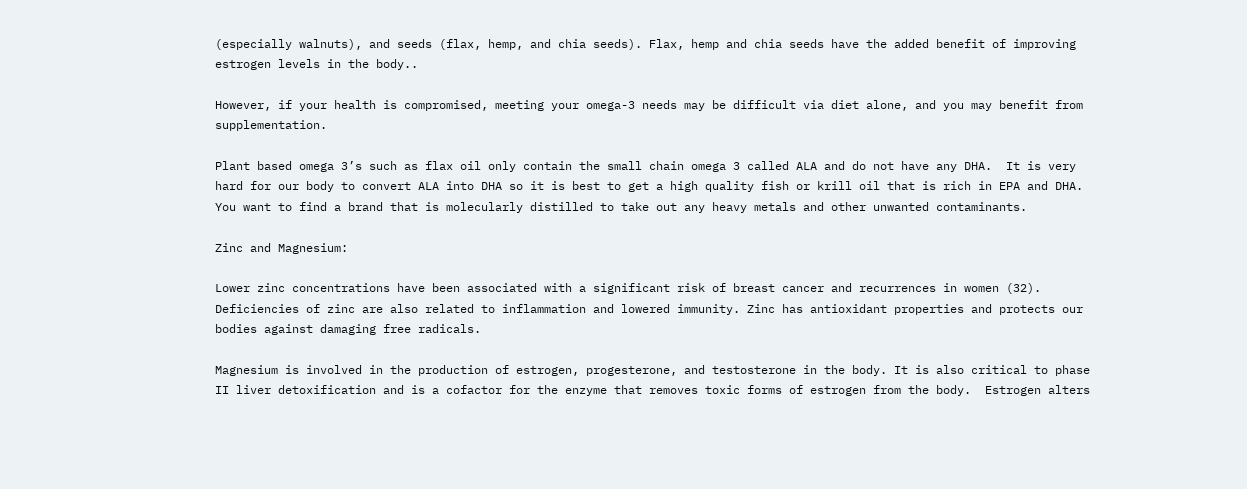(especially walnuts), and seeds (flax, hemp, and chia seeds). Flax, hemp and chia seeds have the added benefit of improving estrogen levels in the body..

However, if your health is compromised, meeting your omega-3 needs may be difficult via diet alone, and you may benefit from supplementation.

Plant based omega 3’s such as flax oil only contain the small chain omega 3 called ALA and do not have any DHA.  It is very hard for our body to convert ALA into DHA so it is best to get a high quality fish or krill oil that is rich in EPA and DHA.  You want to find a brand that is molecularly distilled to take out any heavy metals and other unwanted contaminants.

Zinc and Magnesium:

Lower zinc concentrations have been associated with a significant risk of breast cancer and recurrences in women (32). Deficiencies of zinc are also related to inflammation and lowered immunity. Zinc has antioxidant properties and protects our bodies against damaging free radicals.

Magnesium is involved in the production of estrogen, progesterone, and testosterone in the body. It is also critical to phase II liver detoxification and is a cofactor for the enzyme that removes toxic forms of estrogen from the body.  Estrogen alters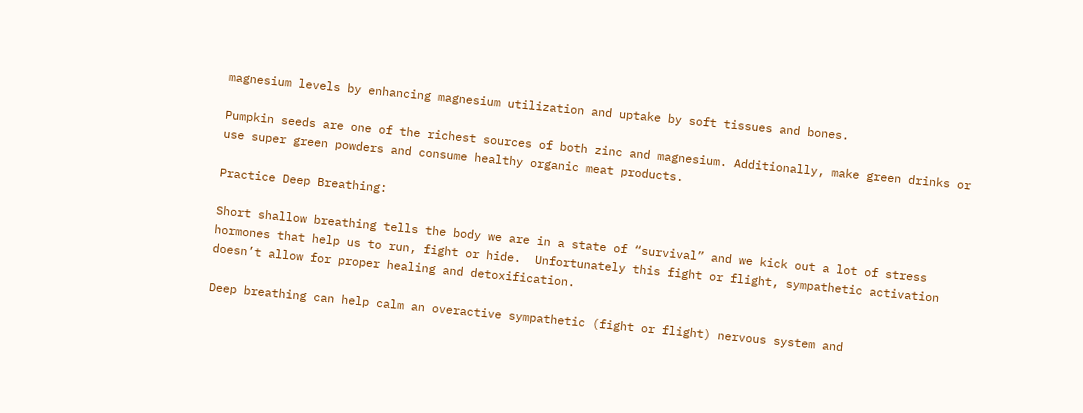magnesium levels by enhancing magnesium utilization and uptake by soft tissues and bones.

Pumpkin seeds are one of the richest sources of both zinc and magnesium. Additionally, make green drinks or use super green powders and consume healthy organic meat products.

Practice Deep Breathing:

Short shallow breathing tells the body we are in a state of “survival” and we kick out a lot of stress hormones that help us to run, fight or hide.  Unfortunately this fight or flight, sympathetic activation doesn’t allow for proper healing and detoxification.

Deep breathing can help calm an overactive sympathetic (fight or flight) nervous system and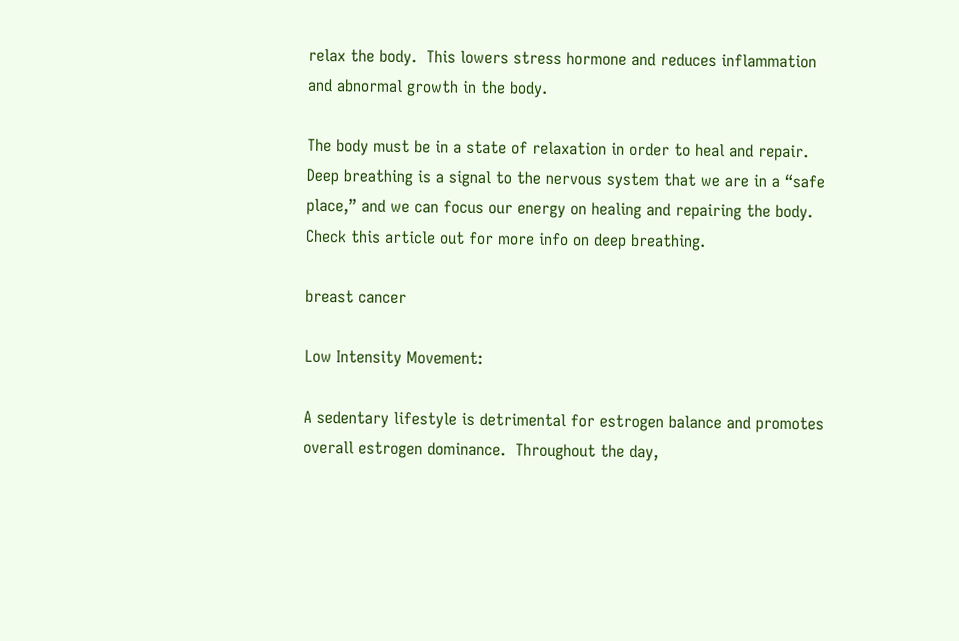relax the body.  This lowers stress hormone and reduces inflammation and abnormal growth in the body.

The body must be in a state of relaxation in order to heal and repair.  Deep breathing is a signal to the nervous system that we are in a “safe place,” and we can focus our energy on healing and repairing the body.   Check this article out for more info on deep breathing.

breast cancer

Low Intensity Movement:

A sedentary lifestyle is detrimental for estrogen balance and promotes overall estrogen dominance.  Throughout the day,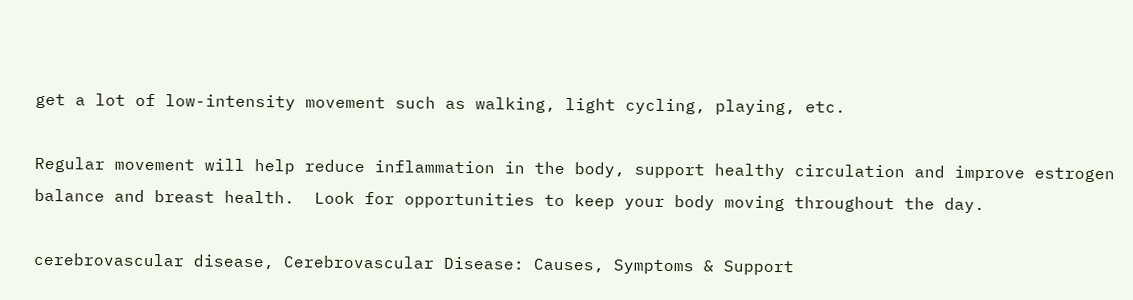get a lot of low-intensity movement such as walking, light cycling, playing, etc.

Regular movement will help reduce inflammation in the body, support healthy circulation and improve estrogen balance and breast health.  Look for opportunities to keep your body moving throughout the day.

cerebrovascular disease, Cerebrovascular Disease: Causes, Symptoms & Support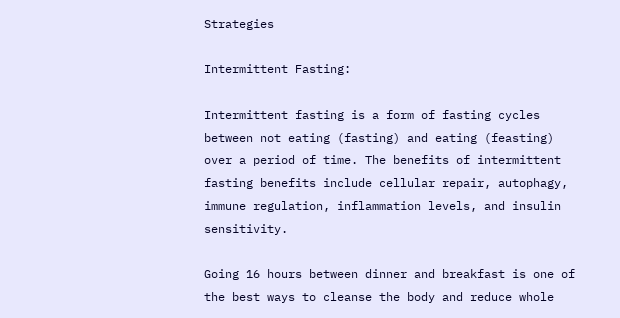Strategies

Intermittent Fasting:

Intermittent fasting is a form of fasting cycles between not eating (fasting) and eating (feasting) over a period of time. The benefits of intermittent fasting benefits include cellular repair, autophagy, immune regulation, inflammation levels, and insulin sensitivity.

Going 16 hours between dinner and breakfast is one of the best ways to cleanse the body and reduce whole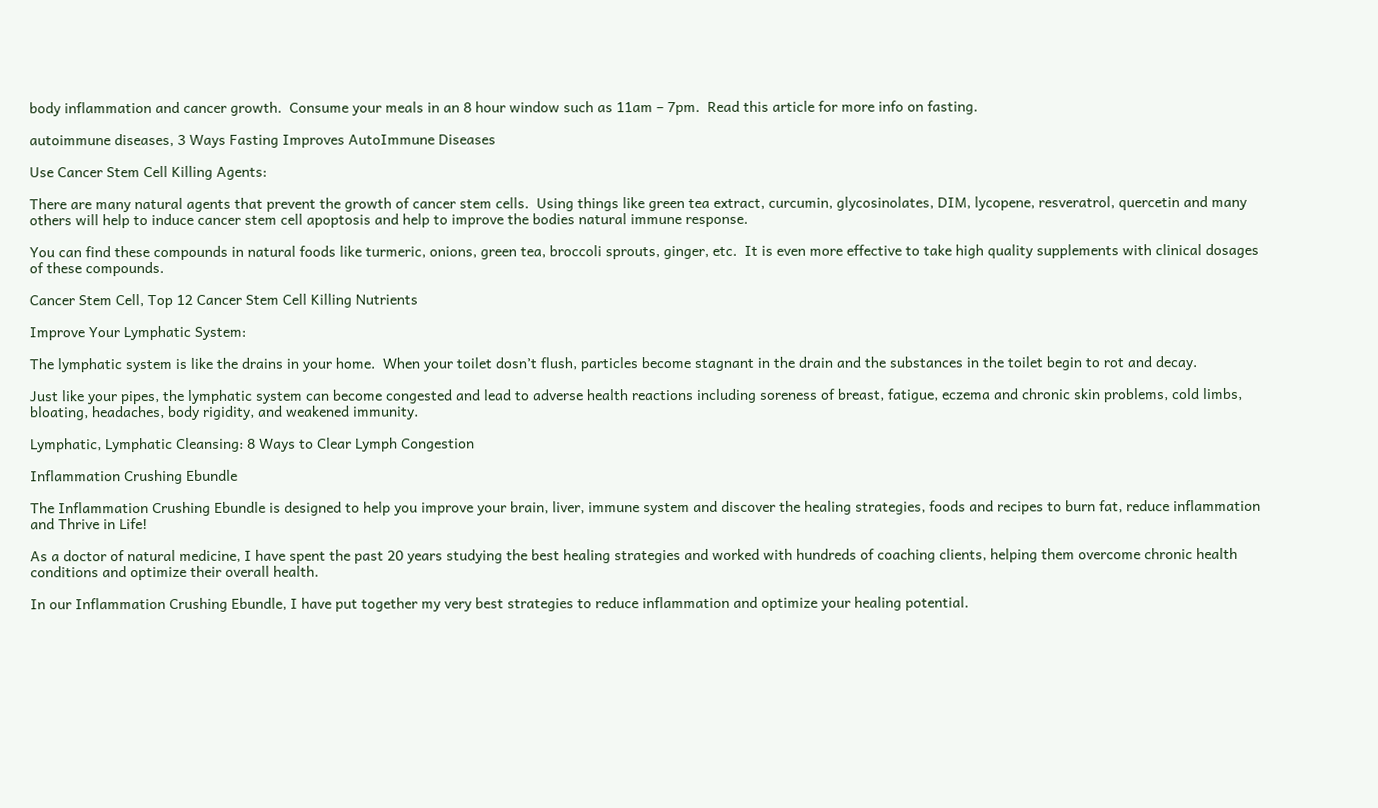body inflammation and cancer growth.  Consume your meals in an 8 hour window such as 11am – 7pm.  Read this article for more info on fasting.

autoimmune diseases, 3 Ways Fasting Improves AutoImmune Diseases

Use Cancer Stem Cell Killing Agents:

There are many natural agents that prevent the growth of cancer stem cells.  Using things like green tea extract, curcumin, glycosinolates, DIM, lycopene, resveratrol, quercetin and many others will help to induce cancer stem cell apoptosis and help to improve the bodies natural immune response.

You can find these compounds in natural foods like turmeric, onions, green tea, broccoli sprouts, ginger, etc.  It is even more effective to take high quality supplements with clinical dosages of these compounds.

Cancer Stem Cell, Top 12 Cancer Stem Cell Killing Nutrients

Improve Your Lymphatic System:

The lymphatic system is like the drains in your home.  When your toilet dosn’t flush, particles become stagnant in the drain and the substances in the toilet begin to rot and decay.

Just like your pipes, the lymphatic system can become congested and lead to adverse health reactions including soreness of breast, fatigue, eczema and chronic skin problems, cold limbs, bloating, headaches, body rigidity, and weakened immunity.

Lymphatic, Lymphatic Cleansing: 8 Ways to Clear Lymph Congestion

Inflammation Crushing Ebundle

The Inflammation Crushing Ebundle is designed to help you improve your brain, liver, immune system and discover the healing strategies, foods and recipes to burn fat, reduce inflammation and Thrive in Life!

As a doctor of natural medicine, I have spent the past 20 years studying the best healing strategies and worked with hundreds of coaching clients, helping them overcome chronic health conditions and optimize their overall health.

In our Inflammation Crushing Ebundle, I have put together my very best strategies to reduce inflammation and optimize your healing potential.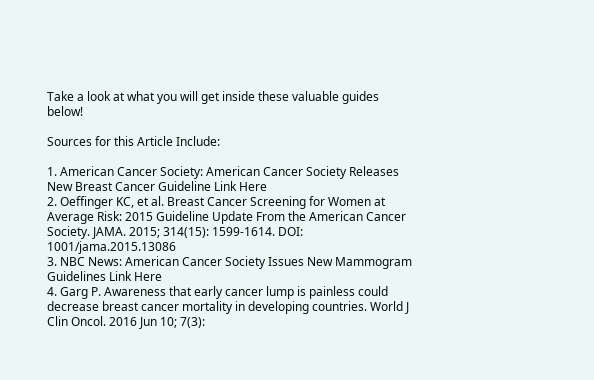Take a look at what you will get inside these valuable guides below!

Sources for this Article Include:

1. American Cancer Society: American Cancer Society Releases New Breast Cancer Guideline Link Here
2. Oeffinger KC, et al. Breast Cancer Screening for Women at Average Risk: 2015 Guideline Update From the American Cancer Society. JAMA. 2015; 314(15): 1599-1614. DOI: 1001/jama.2015.13086
3. NBC News: American Cancer Society Issues New Mammogram Guidelines Link Here
4. Garg P. Awareness that early cancer lump is painless could decrease breast cancer mortality in developing countries. World J Clin Oncol. 2016 Jun 10; 7(3):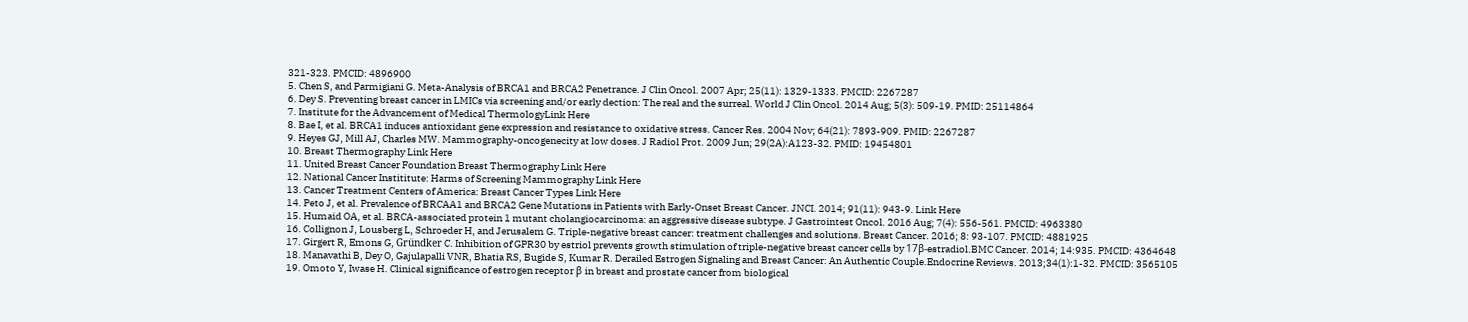321-323. PMCID: 4896900
5. Chen S, and Parmigiani G. Meta-Analysis of BRCA1 and BRCA2 Penetrance. J Clin Oncol. 2007 Apr; 25(11): 1329-1333. PMCID: 2267287
6. Dey S. Preventing breast cancer in LMICs via screening and/or early dection: The real and the surreal. World J Clin Oncol. 2014 Aug; 5(3): 509-19. PMID: 25114864
7. Institute for the Advancement of Medical ThermologyLink Here
8. Bae I, et al. BRCA1 induces antioxidant gene expression and resistance to oxidative stress. Cancer Res. 2004 Nov; 64(21): 7893-909. PMID: 2267287
9. Heyes GJ, Mill AJ, Charles MW. Mammography-oncogenecity at low doses. J Radiol Prot. 2009 Jun; 29(2A):A123-32. PMID: 19454801
10. Breast Thermography Link Here
11. United Breast Cancer Foundation Breast Thermography Link Here
12. National Cancer Instititute: Harms of Screening Mammography Link Here
13. Cancer Treatment Centers of America: Breast Cancer Types Link Here
14. Peto J, et al. Prevalence of BRCAA1 and BRCA2 Gene Mutations in Patients with Early-Onset Breast Cancer. JNCI. 2014; 91(11): 943-9. Link Here
15. Humaid OA, et al. BRCA-associated protein 1 mutant cholangiocarcinoma: an aggressive disease subtype. J Gastrointest Oncol. 2016 Aug; 7(4): 556-561. PMCID: 4963380
16. Collignon J, Lousberg L, Schroeder H, and Jerusalem G. Triple-negative breast cancer: treatment challenges and solutions. Breast Cancer. 2016; 8: 93-107. PMCID: 4881925
17. Girgert R, Emons G, Gründker C. Inhibition of GPR30 by estriol prevents growth stimulation of triple-negative breast cancer cells by 17β-estradiol.BMC Cancer. 2014; 14:935. PMCID: 4364648
18. Manavathi B, Dey O, Gajulapalli VNR, Bhatia RS, Bugide S, Kumar R. Derailed Estrogen Signaling and Breast Cancer: An Authentic Couple.Endocrine Reviews. 2013;34(1):1-32. PMCID: 3565105
19. Omoto Y, Iwase H. Clinical significance of estrogen receptor β in breast and prostate cancer from biological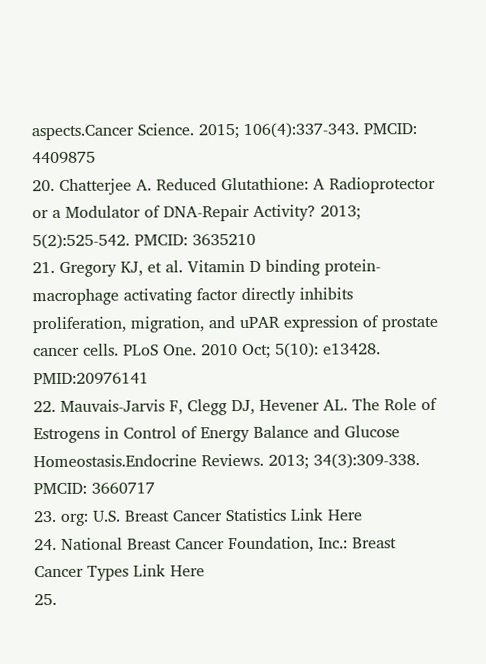aspects.Cancer Science. 2015; 106(4):337-343. PMCID: 4409875
20. Chatterjee A. Reduced Glutathione: A Radioprotector or a Modulator of DNA-Repair Activity? 2013; 5(2):525-542. PMCID: 3635210
21. Gregory KJ, et al. Vitamin D binding protein-macrophage activating factor directly inhibits proliferation, migration, and uPAR expression of prostate cancer cells. PLoS One. 2010 Oct; 5(10): e13428. PMID:20976141
22. Mauvais-Jarvis F, Clegg DJ, Hevener AL. The Role of Estrogens in Control of Energy Balance and Glucose Homeostasis.Endocrine Reviews. 2013; 34(3):309-338. PMCID: 3660717
23. org: U.S. Breast Cancer Statistics Link Here
24. National Breast Cancer Foundation, Inc.: Breast Cancer Types Link Here
25.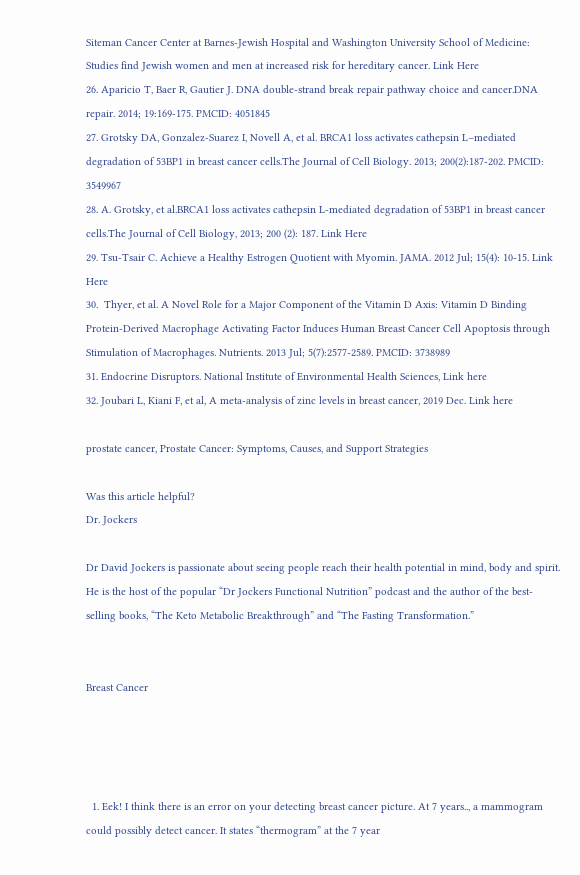Siteman Cancer Center at Barnes-Jewish Hospital and Washington University School of Medicine: Studies find Jewish women and men at increased risk for hereditary cancer. Link Here
26. Aparicio T, Baer R, Gautier J. DNA double-strand break repair pathway choice and cancer.DNA repair. 2014; 19:169-175. PMCID: 4051845
27. Grotsky DA, Gonzalez-Suarez I, Novell A, et al. BRCA1 loss activates cathepsin L–mediated degradation of 53BP1 in breast cancer cells.The Journal of Cell Biology. 2013; 200(2):187-202. PMCID: 3549967
28. A. Grotsky, et al.BRCA1 loss activates cathepsin L-mediated degradation of 53BP1 in breast cancer cells.The Journal of Cell Biology, 2013; 200 (2): 187. Link Here
29. Tsu-Tsair C. Achieve a Healthy Estrogen Quotient with Myomin. JAMA. 2012 Jul; 15(4): 10-15. Link Here
30.  Thyer, et al. A Novel Role for a Major Component of the Vitamin D Axis: Vitamin D Binding Protein-Derived Macrophage Activating Factor Induces Human Breast Cancer Cell Apoptosis through Stimulation of Macrophages. Nutrients. 2013 Jul; 5(7):2577-2589. PMCID: 3738989
31. Endocrine Disruptors. National Institute of Environmental Health Sciences, Link here
32. Joubari L, Kiani F, et al, A meta-analysis of zinc levels in breast cancer, 2019 Dec. Link here

prostate cancer, Prostate Cancer: Symptoms, Causes, and Support Strategies

Was this article helpful?
Dr. Jockers

Dr David Jockers is passionate about seeing people reach their health potential in mind, body and spirit. He is the host of the popular “Dr Jockers Functional Nutrition” podcast and the author of the best-selling books, “The Keto Metabolic Breakthrough” and “The Fasting Transformation.”


Breast Cancer




  1. Eek! I think there is an error on your detecting breast cancer picture. At 7 years.., a mammogram could possibly detect cancer. It states “thermogram” at the 7 year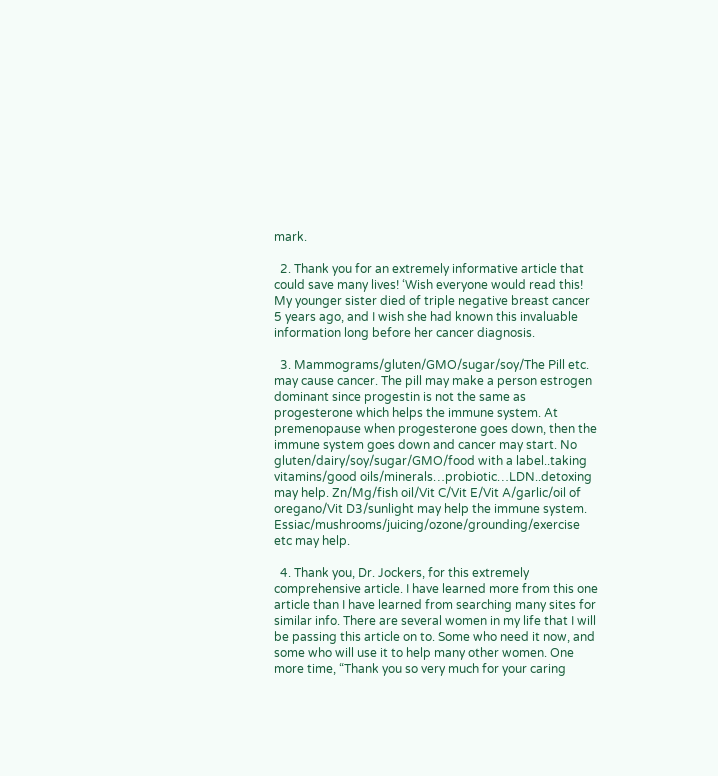mark.

  2. Thank you for an extremely informative article that could save many lives! ‘Wish everyone would read this! My younger sister died of triple negative breast cancer 5 years ago, and I wish she had known this invaluable information long before her cancer diagnosis.

  3. Mammograms/gluten/GMO/sugar/soy/The Pill etc. may cause cancer. The pill may make a person estrogen dominant since progestin is not the same as progesterone which helps the immune system. At premenopause when progesterone goes down, then the immune system goes down and cancer may start. No gluten/dairy/soy/sugar/GMO/food with a label..taking vitamins/good oils/minerals…probiotic…LDN..detoxing may help. Zn/Mg/fish oil/Vit C/Vit E/Vit A/garlic/oil of oregano/Vit D3/sunlight may help the immune system. Essiac/mushrooms/juicing/ozone/grounding/exercise etc may help.

  4. Thank you, Dr. Jockers, for this extremely comprehensive article. I have learned more from this one article than I have learned from searching many sites for similar info. There are several women in my life that I will be passing this article on to. Some who need it now, and some who will use it to help many other women. One more time, “Thank you so very much for your caring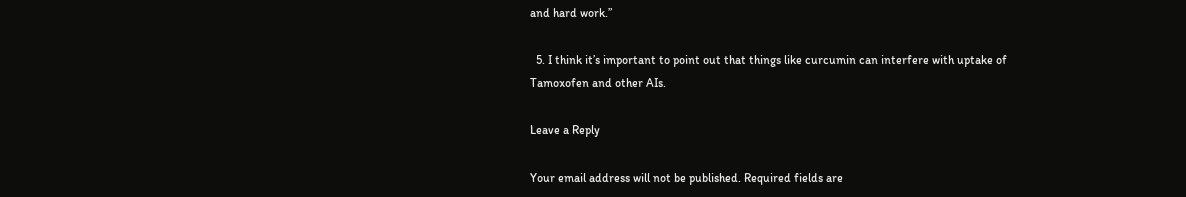and hard work.”

  5. I think it’s important to point out that things like curcumin can interfere with uptake of Tamoxofen and other AIs.

Leave a Reply

Your email address will not be published. Required fields are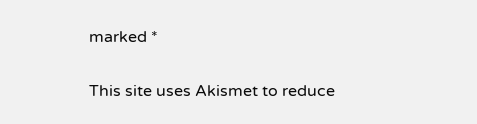marked *

This site uses Akismet to reduce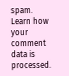spam. Learn how your comment data is processed.